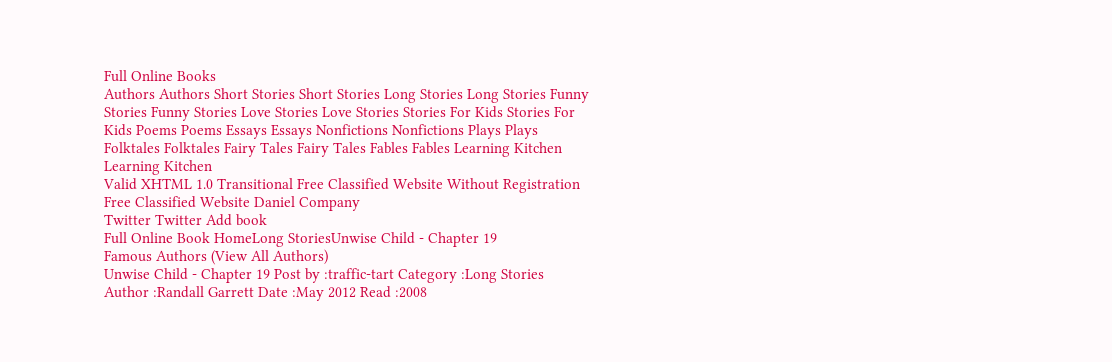Full Online Books
Authors Authors Short Stories Short Stories Long Stories Long Stories Funny Stories Funny Stories Love Stories Love Stories Stories For Kids Stories For Kids Poems Poems Essays Essays Nonfictions Nonfictions Plays Plays Folktales Folktales Fairy Tales Fairy Tales Fables Fables Learning Kitchen Learning Kitchen
Valid XHTML 1.0 Transitional Free Classified Website Without Registration Free Classified Website Daniel Company
Twitter Twitter Add book
Full Online Book HomeLong StoriesUnwise Child - Chapter 19
Famous Authors (View All Authors)
Unwise Child - Chapter 19 Post by :traffic-tart Category :Long Stories Author :Randall Garrett Date :May 2012 Read :2008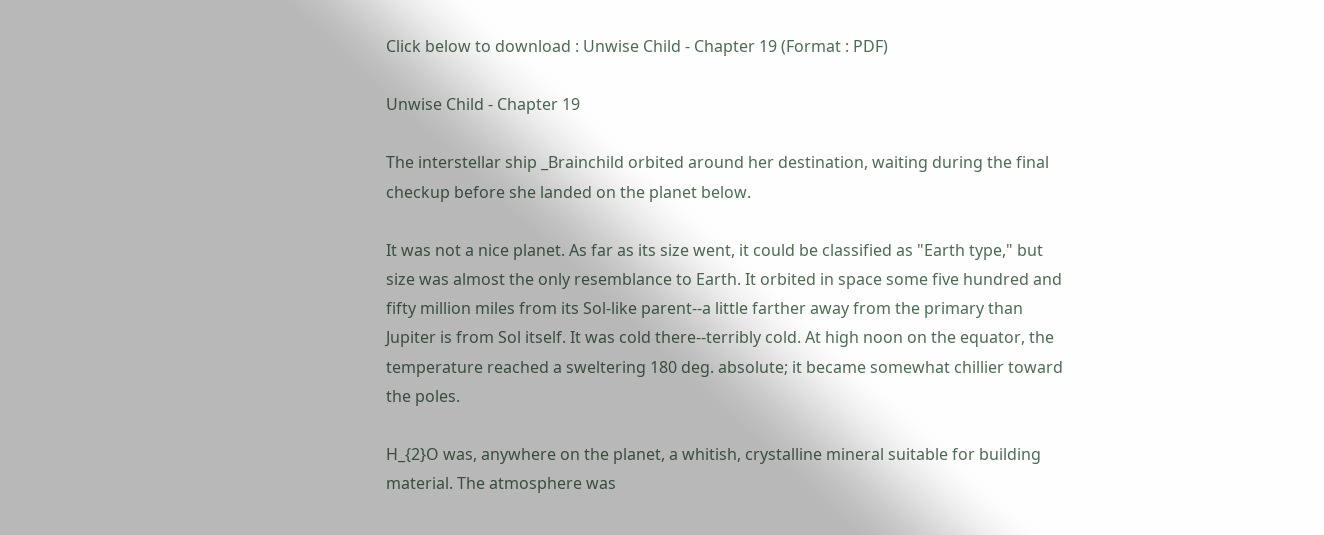Click below to download : Unwise Child - Chapter 19 (Format : PDF)

Unwise Child - Chapter 19

The interstellar ship _Brainchild orbited around her destination, waiting during the final checkup before she landed on the planet below.

It was not a nice planet. As far as its size went, it could be classified as "Earth type," but size was almost the only resemblance to Earth. It orbited in space some five hundred and fifty million miles from its Sol-like parent--a little farther away from the primary than Jupiter is from Sol itself. It was cold there--terribly cold. At high noon on the equator, the temperature reached a sweltering 180 deg. absolute; it became somewhat chillier toward the poles.

H_{2}O was, anywhere on the planet, a whitish, crystalline mineral suitable for building material. The atmosphere was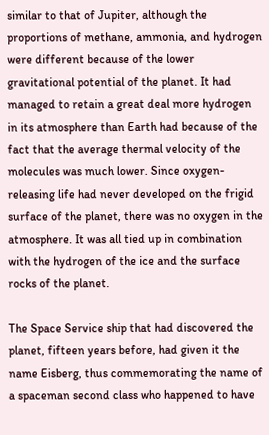similar to that of Jupiter, although the proportions of methane, ammonia, and hydrogen were different because of the lower gravitational potential of the planet. It had managed to retain a great deal more hydrogen in its atmosphere than Earth had because of the fact that the average thermal velocity of the molecules was much lower. Since oxygen-releasing life had never developed on the frigid surface of the planet, there was no oxygen in the atmosphere. It was all tied up in combination with the hydrogen of the ice and the surface rocks of the planet.

The Space Service ship that had discovered the planet, fifteen years before, had given it the name Eisberg, thus commemorating the name of a spaceman second class who happened to have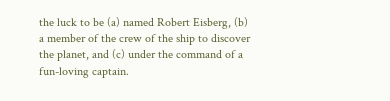the luck to be (a) named Robert Eisberg, (b) a member of the crew of the ship to discover the planet, and (c) under the command of a fun-loving captain.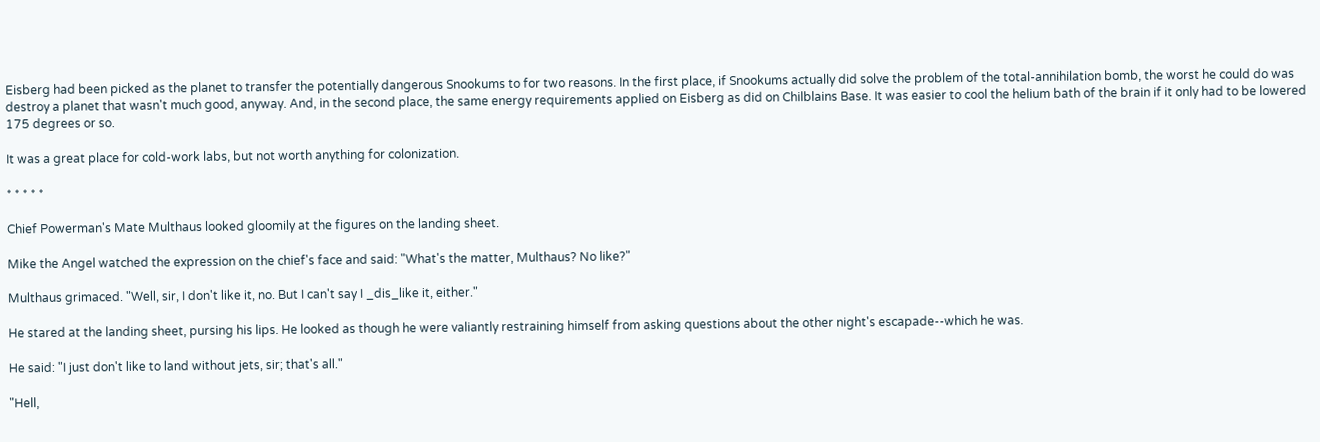Eisberg had been picked as the planet to transfer the potentially dangerous Snookums to for two reasons. In the first place, if Snookums actually did solve the problem of the total-annihilation bomb, the worst he could do was destroy a planet that wasn't much good, anyway. And, in the second place, the same energy requirements applied on Eisberg as did on Chilblains Base. It was easier to cool the helium bath of the brain if it only had to be lowered 175 degrees or so.

It was a great place for cold-work labs, but not worth anything for colonization.

* * * * *

Chief Powerman's Mate Multhaus looked gloomily at the figures on the landing sheet.

Mike the Angel watched the expression on the chief's face and said: "What's the matter, Multhaus? No like?"

Multhaus grimaced. "Well, sir, I don't like it, no. But I can't say I _dis_like it, either."

He stared at the landing sheet, pursing his lips. He looked as though he were valiantly restraining himself from asking questions about the other night's escapade--which he was.

He said: "I just don't like to land without jets, sir; that's all."

"Hell,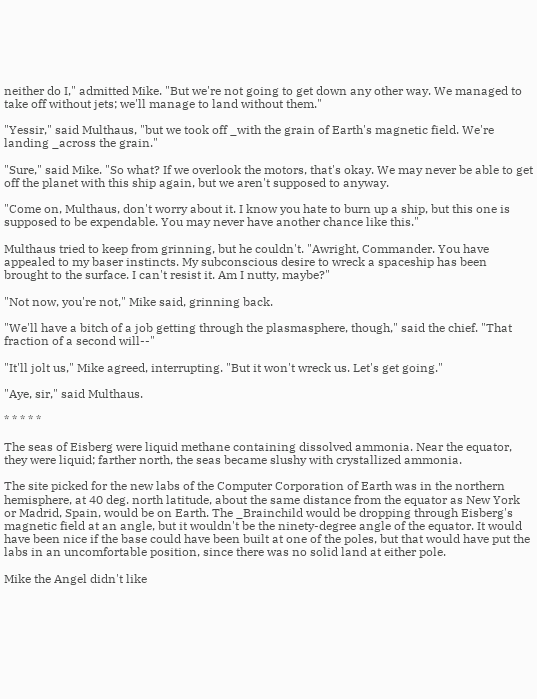neither do I," admitted Mike. "But we're not going to get down any other way. We managed to take off without jets; we'll manage to land without them."

"Yessir," said Multhaus, "but we took off _with the grain of Earth's magnetic field. We're landing _across the grain."

"Sure," said Mike. "So what? If we overlook the motors, that's okay. We may never be able to get off the planet with this ship again, but we aren't supposed to anyway.

"Come on, Multhaus, don't worry about it. I know you hate to burn up a ship, but this one is supposed to be expendable. You may never have another chance like this."

Multhaus tried to keep from grinning, but he couldn't. "Awright, Commander. You have appealed to my baser instincts. My subconscious desire to wreck a spaceship has been brought to the surface. I can't resist it. Am I nutty, maybe?"

"Not now, you're not," Mike said, grinning back.

"We'll have a bitch of a job getting through the plasmasphere, though," said the chief. "That fraction of a second will--"

"It'll jolt us," Mike agreed, interrupting. "But it won't wreck us. Let's get going."

"Aye, sir," said Multhaus.

* * * * *

The seas of Eisberg were liquid methane containing dissolved ammonia. Near the equator, they were liquid; farther north, the seas became slushy with crystallized ammonia.

The site picked for the new labs of the Computer Corporation of Earth was in the northern hemisphere, at 40 deg. north latitude, about the same distance from the equator as New York or Madrid, Spain, would be on Earth. The _Brainchild would be dropping through Eisberg's magnetic field at an angle, but it wouldn't be the ninety-degree angle of the equator. It would have been nice if the base could have been built at one of the poles, but that would have put the labs in an uncomfortable position, since there was no solid land at either pole.

Mike the Angel didn't like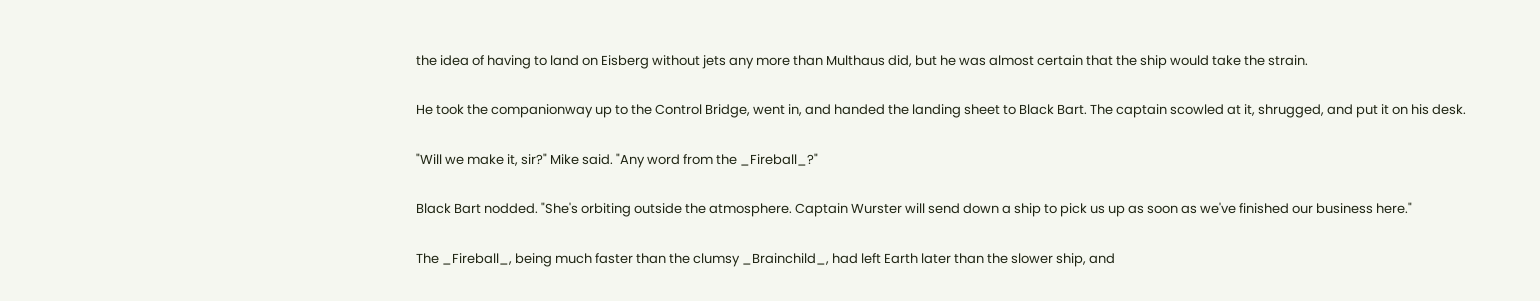the idea of having to land on Eisberg without jets any more than Multhaus did, but he was almost certain that the ship would take the strain.

He took the companionway up to the Control Bridge, went in, and handed the landing sheet to Black Bart. The captain scowled at it, shrugged, and put it on his desk.

"Will we make it, sir?" Mike said. "Any word from the _Fireball_?"

Black Bart nodded. "She's orbiting outside the atmosphere. Captain Wurster will send down a ship to pick us up as soon as we've finished our business here."

The _Fireball_, being much faster than the clumsy _Brainchild_, had left Earth later than the slower ship, and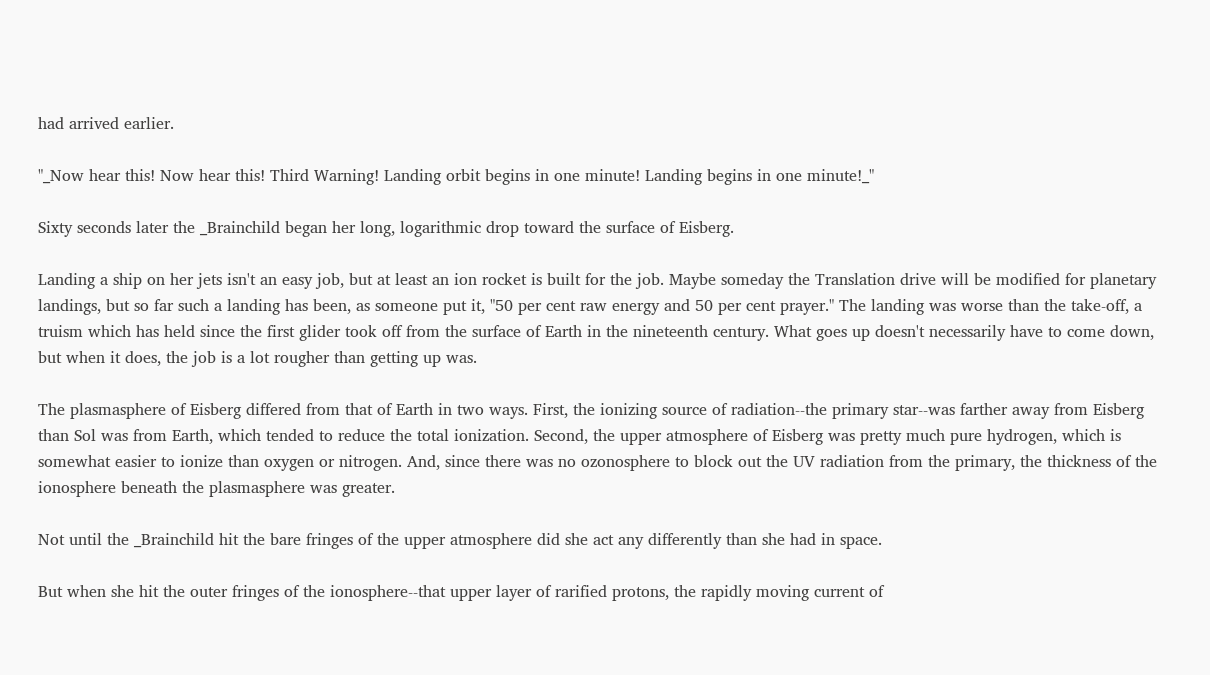had arrived earlier.

"_Now hear this! Now hear this! Third Warning! Landing orbit begins in one minute! Landing begins in one minute!_"

Sixty seconds later the _Brainchild began her long, logarithmic drop toward the surface of Eisberg.

Landing a ship on her jets isn't an easy job, but at least an ion rocket is built for the job. Maybe someday the Translation drive will be modified for planetary landings, but so far such a landing has been, as someone put it, "50 per cent raw energy and 50 per cent prayer." The landing was worse than the take-off, a truism which has held since the first glider took off from the surface of Earth in the nineteenth century. What goes up doesn't necessarily have to come down, but when it does, the job is a lot rougher than getting up was.

The plasmasphere of Eisberg differed from that of Earth in two ways. First, the ionizing source of radiation--the primary star--was farther away from Eisberg than Sol was from Earth, which tended to reduce the total ionization. Second, the upper atmosphere of Eisberg was pretty much pure hydrogen, which is somewhat easier to ionize than oxygen or nitrogen. And, since there was no ozonosphere to block out the UV radiation from the primary, the thickness of the ionosphere beneath the plasmasphere was greater.

Not until the _Brainchild hit the bare fringes of the upper atmosphere did she act any differently than she had in space.

But when she hit the outer fringes of the ionosphere--that upper layer of rarified protons, the rapidly moving current of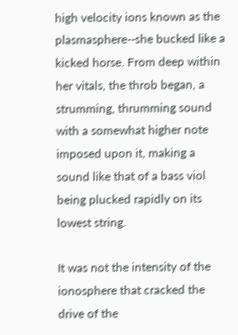high velocity ions known as the plasmasphere--she bucked like a kicked horse. From deep within her vitals, the throb began, a strumming, thrumming sound with a somewhat higher note imposed upon it, making a sound like that of a bass viol being plucked rapidly on its lowest string.

It was not the intensity of the ionosphere that cracked the drive of the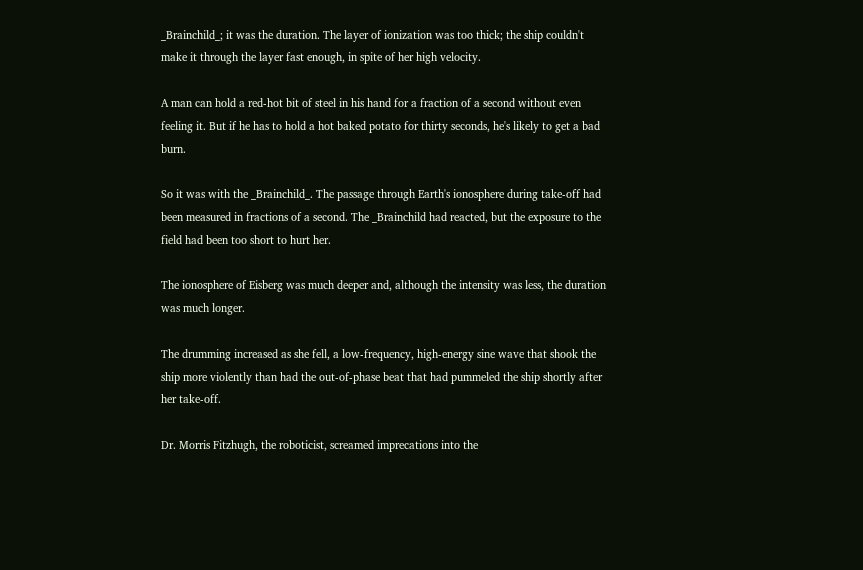_Brainchild_; it was the duration. The layer of ionization was too thick; the ship couldn't make it through the layer fast enough, in spite of her high velocity.

A man can hold a red-hot bit of steel in his hand for a fraction of a second without even feeling it. But if he has to hold a hot baked potato for thirty seconds, he's likely to get a bad burn.

So it was with the _Brainchild_. The passage through Earth's ionosphere during take-off had been measured in fractions of a second. The _Brainchild had reacted, but the exposure to the field had been too short to hurt her.

The ionosphere of Eisberg was much deeper and, although the intensity was less, the duration was much longer.

The drumming increased as she fell, a low-frequency, high-energy sine wave that shook the ship more violently than had the out-of-phase beat that had pummeled the ship shortly after her take-off.

Dr. Morris Fitzhugh, the roboticist, screamed imprecations into the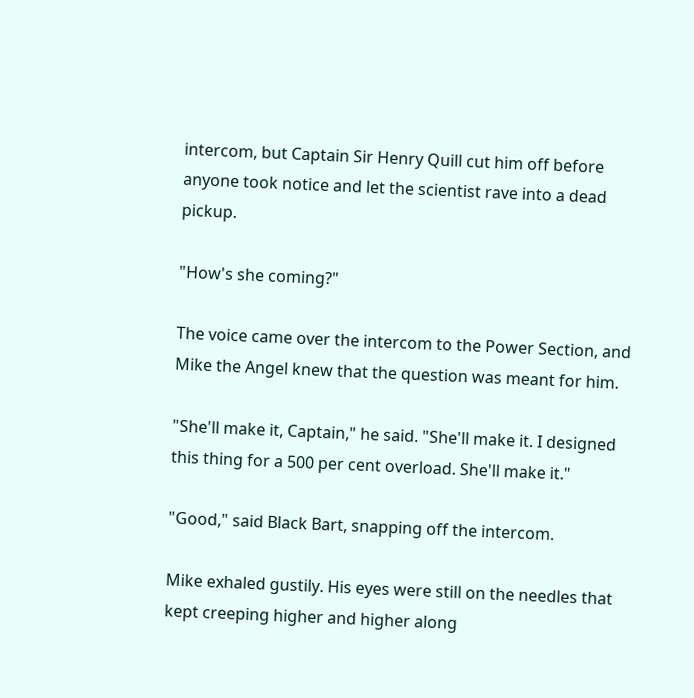intercom, but Captain Sir Henry Quill cut him off before anyone took notice and let the scientist rave into a dead pickup.

"How's she coming?"

The voice came over the intercom to the Power Section, and Mike the Angel knew that the question was meant for him.

"She'll make it, Captain," he said. "She'll make it. I designed this thing for a 500 per cent overload. She'll make it."

"Good," said Black Bart, snapping off the intercom.

Mike exhaled gustily. His eyes were still on the needles that kept creeping higher and higher along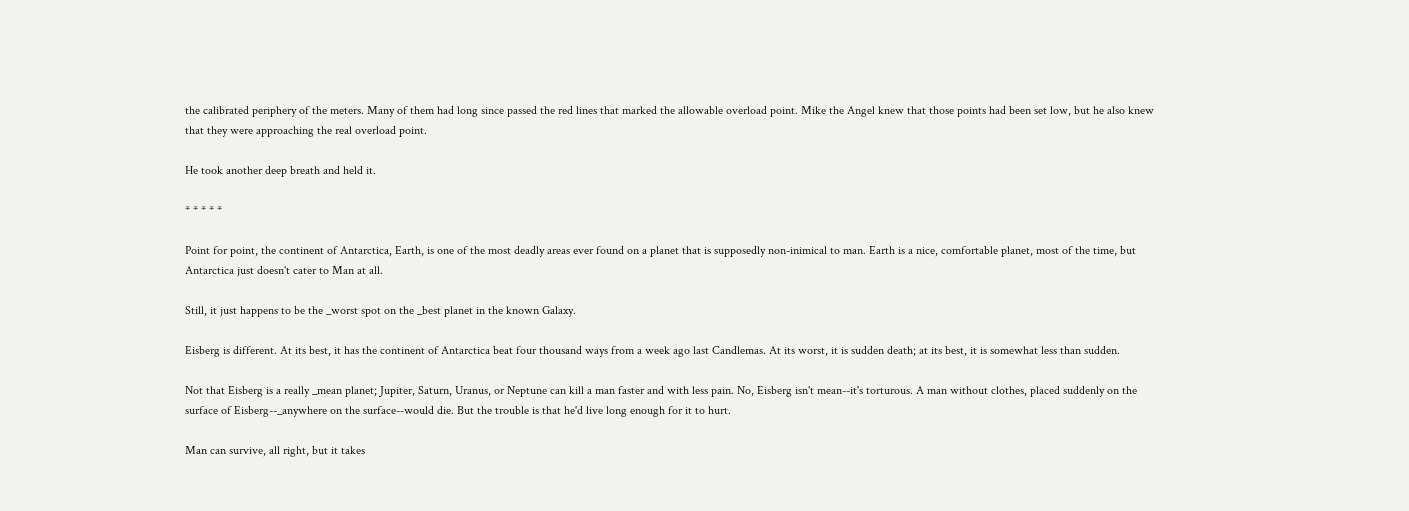the calibrated periphery of the meters. Many of them had long since passed the red lines that marked the allowable overload point. Mike the Angel knew that those points had been set low, but he also knew that they were approaching the real overload point.

He took another deep breath and held it.

* * * * *

Point for point, the continent of Antarctica, Earth, is one of the most deadly areas ever found on a planet that is supposedly non-inimical to man. Earth is a nice, comfortable planet, most of the time, but Antarctica just doesn't cater to Man at all.

Still, it just happens to be the _worst spot on the _best planet in the known Galaxy.

Eisberg is different. At its best, it has the continent of Antarctica beat four thousand ways from a week ago last Candlemas. At its worst, it is sudden death; at its best, it is somewhat less than sudden.

Not that Eisberg is a really _mean planet; Jupiter, Saturn, Uranus, or Neptune can kill a man faster and with less pain. No, Eisberg isn't mean--it's torturous. A man without clothes, placed suddenly on the surface of Eisberg--_anywhere on the surface--would die. But the trouble is that he'd live long enough for it to hurt.

Man can survive, all right, but it takes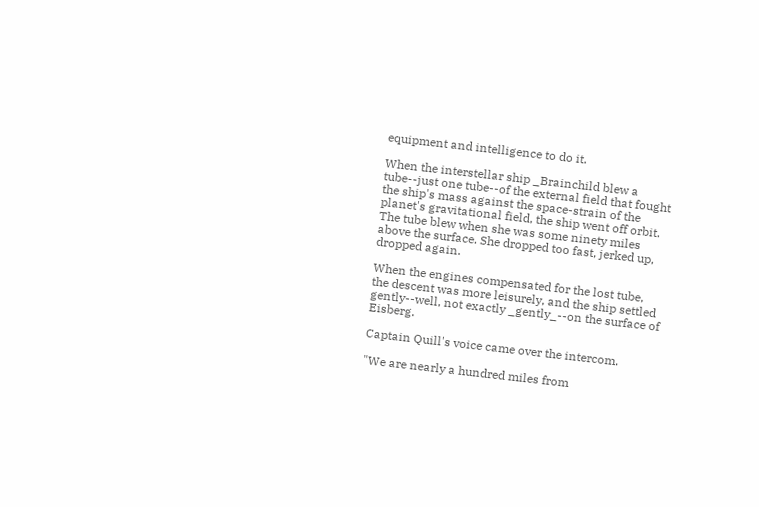equipment and intelligence to do it.

When the interstellar ship _Brainchild blew a tube--just one tube--of the external field that fought the ship's mass against the space-strain of the planet's gravitational field, the ship went off orbit. The tube blew when she was some ninety miles above the surface. She dropped too fast, jerked up, dropped again.

When the engines compensated for the lost tube, the descent was more leisurely, and the ship settled gently--well, not exactly _gently_--on the surface of Eisberg.

Captain Quill's voice came over the intercom.

"We are nearly a hundred miles from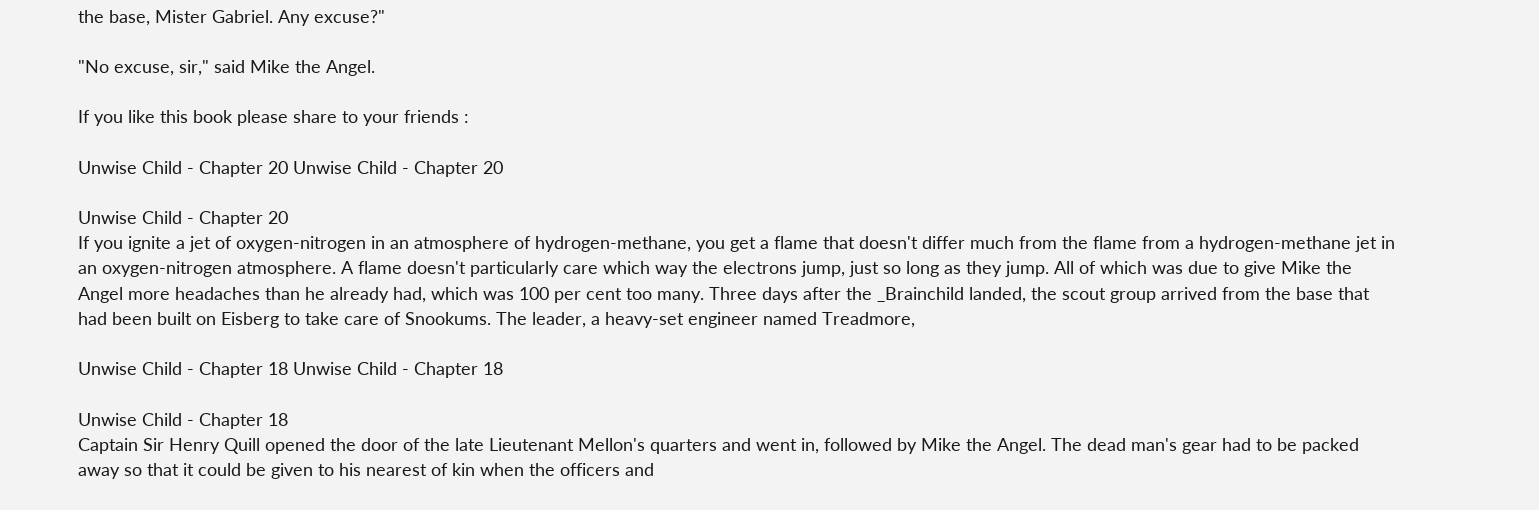the base, Mister Gabriel. Any excuse?"

"No excuse, sir," said Mike the Angel.

If you like this book please share to your friends :

Unwise Child - Chapter 20 Unwise Child - Chapter 20

Unwise Child - Chapter 20
If you ignite a jet of oxygen-nitrogen in an atmosphere of hydrogen-methane, you get a flame that doesn't differ much from the flame from a hydrogen-methane jet in an oxygen-nitrogen atmosphere. A flame doesn't particularly care which way the electrons jump, just so long as they jump. All of which was due to give Mike the Angel more headaches than he already had, which was 100 per cent too many. Three days after the _Brainchild landed, the scout group arrived from the base that had been built on Eisberg to take care of Snookums. The leader, a heavy-set engineer named Treadmore,

Unwise Child - Chapter 18 Unwise Child - Chapter 18

Unwise Child - Chapter 18
Captain Sir Henry Quill opened the door of the late Lieutenant Mellon's quarters and went in, followed by Mike the Angel. The dead man's gear had to be packed away so that it could be given to his nearest of kin when the officers and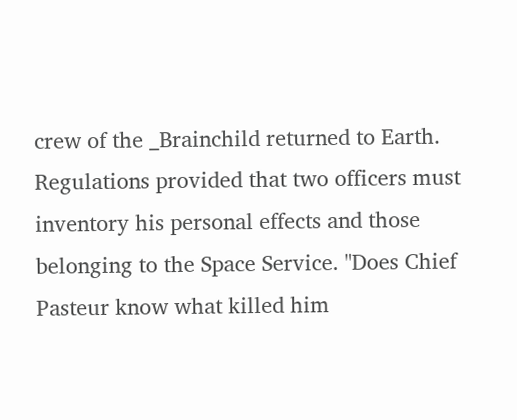crew of the _Brainchild returned to Earth. Regulations provided that two officers must inventory his personal effects and those belonging to the Space Service. "Does Chief Pasteur know what killed him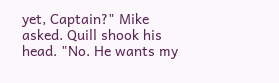yet, Captain?" Mike asked. Quill shook his head. "No. He wants my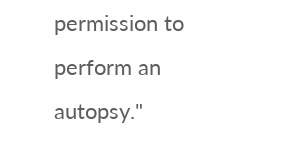permission to perform an autopsy."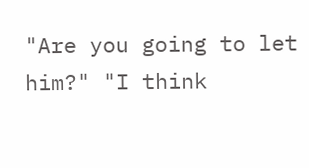"Are you going to let him?" "I think